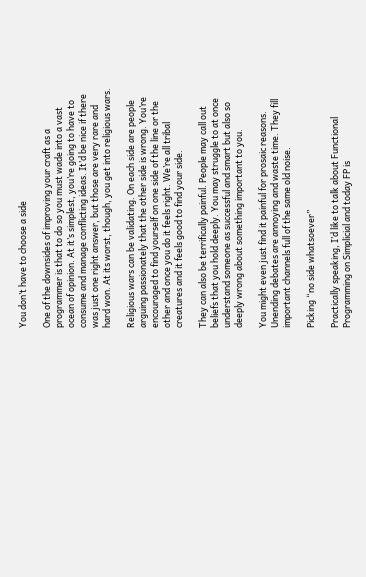You don’t have to choose a side

One of the downsides of improving your craft as a programmer is that to do so you must wade into a vast ocean of opinion. At it’s simplest, you’re going to have to consume and manage conflicting ideas. It’d be nice if there was just one right answer, but those are very rare and hard won. At its worst, though, you get into religious wars.

Religious wars can be validating. On each side are people arguing passionately that the other side is wrong. You’re encouraged to find yourself on one side of the line or the other and once you do it feels right. We’re all tribal creatures and it feels good to find your side.

They can also be terrifically painful. People may call out beliefs that you hold deeply. You may struggle to at once understand someone as successful and smart but also so deeply wrong about something important to you.

You might even just find it painful for prosaic reasons. Unending debates are annoying and waste time. They fill important channels full of the same old noise.

Picking “no side whatsoever”

Practically speaking, I’d like to talk about Functional Programming on Simplicial and today FP is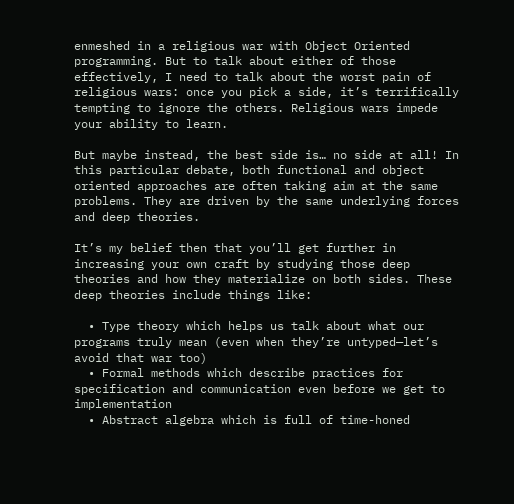enmeshed in a religious war with Object Oriented programming. But to talk about either of those effectively, I need to talk about the worst pain of religious wars: once you pick a side, it’s terrifically tempting to ignore the others. Religious wars impede your ability to learn.

But maybe instead, the best side is… no side at all! In this particular debate, both functional and object oriented approaches are often taking aim at the same problems. They are driven by the same underlying forces and deep theories.

It’s my belief then that you’ll get further in increasing your own craft by studying those deep theories and how they materialize on both sides. These deep theories include things like:

  • Type theory which helps us talk about what our programs truly mean (even when they’re untyped—let’s avoid that war too)
  • Formal methods which describe practices for specification and communication even before we get to implementation
  • Abstract algebra which is full of time-honed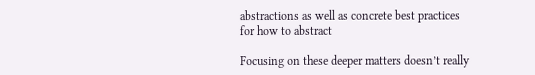abstractions as well as concrete best practices for how to abstract

Focusing on these deeper matters doesn’t really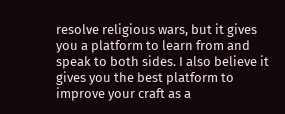resolve religious wars, but it gives you a platform to learn from and speak to both sides. I also believe it gives you the best platform to improve your craft as a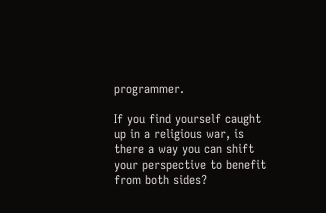programmer.

If you find yourself caught up in a religious war, is there a way you can shift your perspective to benefit from both sides?